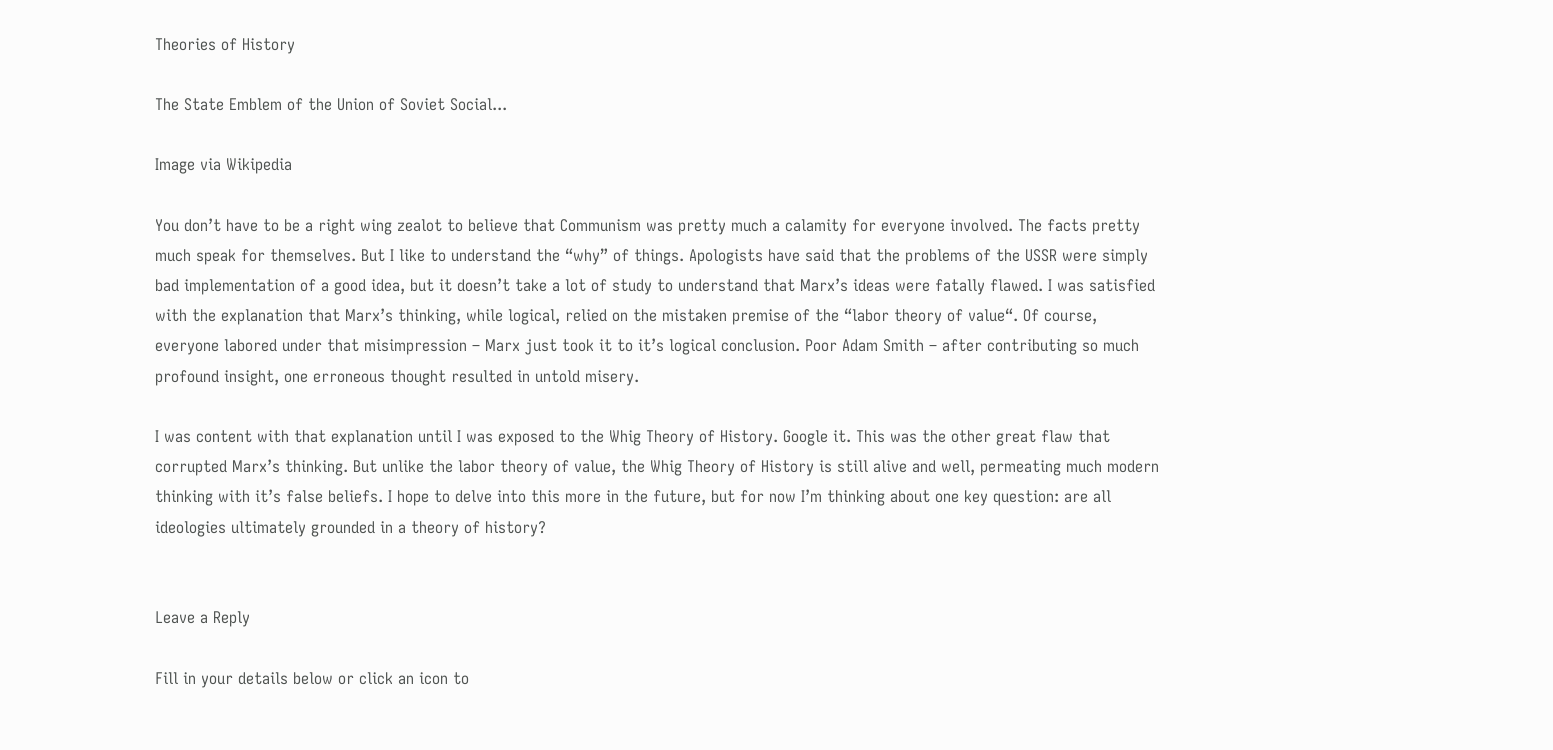Theories of History

The State Emblem of the Union of Soviet Social...

Image via Wikipedia

You don’t have to be a right wing zealot to believe that Communism was pretty much a calamity for everyone involved. The facts pretty much speak for themselves. But I like to understand the “why” of things. Apologists have said that the problems of the USSR were simply bad implementation of a good idea, but it doesn’t take a lot of study to understand that Marx’s ideas were fatally flawed. I was satisfied with the explanation that Marx’s thinking, while logical, relied on the mistaken premise of the “labor theory of value“. Of course, everyone labored under that misimpression – Marx just took it to it’s logical conclusion. Poor Adam Smith – after contributing so much profound insight, one erroneous thought resulted in untold misery.

I was content with that explanation until I was exposed to the Whig Theory of History. Google it. This was the other great flaw that corrupted Marx’s thinking. But unlike the labor theory of value, the Whig Theory of History is still alive and well, permeating much modern thinking with it’s false beliefs. I hope to delve into this more in the future, but for now I’m thinking about one key question: are all ideologies ultimately grounded in a theory of history?


Leave a Reply

Fill in your details below or click an icon to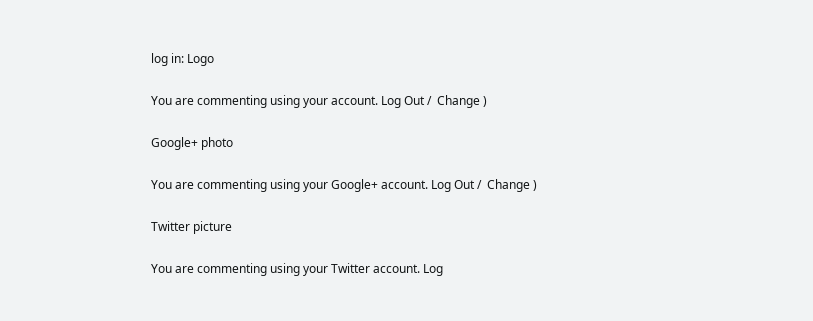log in: Logo

You are commenting using your account. Log Out /  Change )

Google+ photo

You are commenting using your Google+ account. Log Out /  Change )

Twitter picture

You are commenting using your Twitter account. Log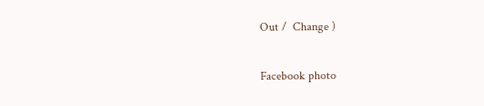Out /  Change )

Facebook photo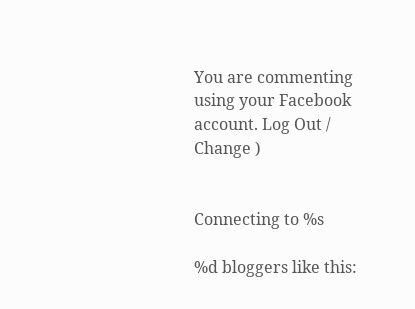You are commenting using your Facebook account. Log Out /  Change )


Connecting to %s

%d bloggers like this: